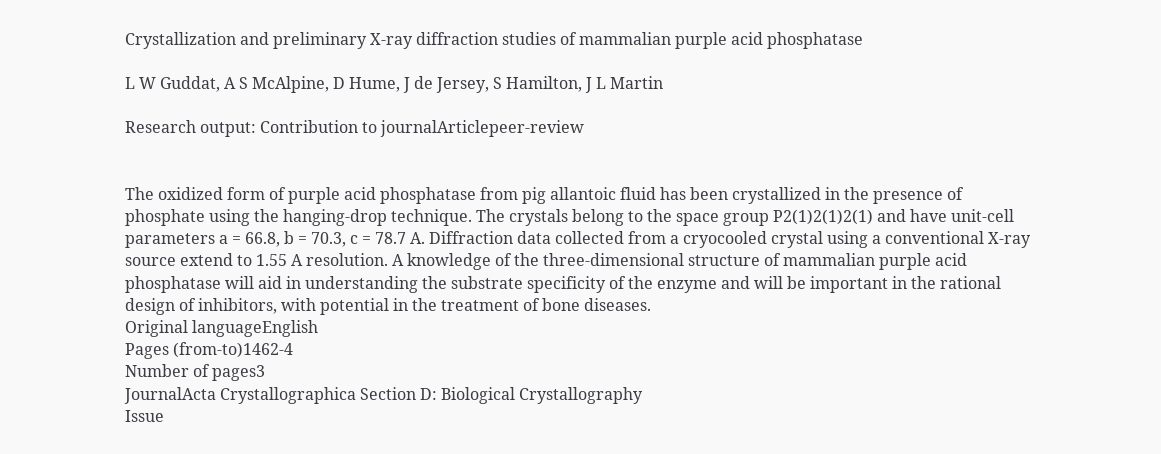Crystallization and preliminary X-ray diffraction studies of mammalian purple acid phosphatase

L W Guddat, A S McAlpine, D Hume, J de Jersey, S Hamilton, J L Martin

Research output: Contribution to journalArticlepeer-review


The oxidized form of purple acid phosphatase from pig allantoic fluid has been crystallized in the presence of phosphate using the hanging-drop technique. The crystals belong to the space group P2(1)2(1)2(1) and have unit-cell parameters a = 66.8, b = 70.3, c = 78.7 A. Diffraction data collected from a cryocooled crystal using a conventional X-ray source extend to 1.55 A resolution. A knowledge of the three-dimensional structure of mammalian purple acid phosphatase will aid in understanding the substrate specificity of the enzyme and will be important in the rational design of inhibitors, with potential in the treatment of bone diseases.
Original languageEnglish
Pages (from-to)1462-4
Number of pages3
JournalActa Crystallographica Section D: Biological Crystallography
Issue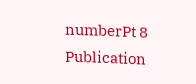numberPt 8
Publication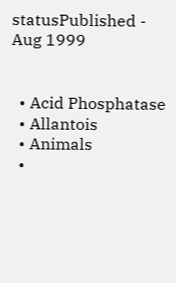statusPublished - Aug 1999


  • Acid Phosphatase
  • Allantois
  • Animals
  •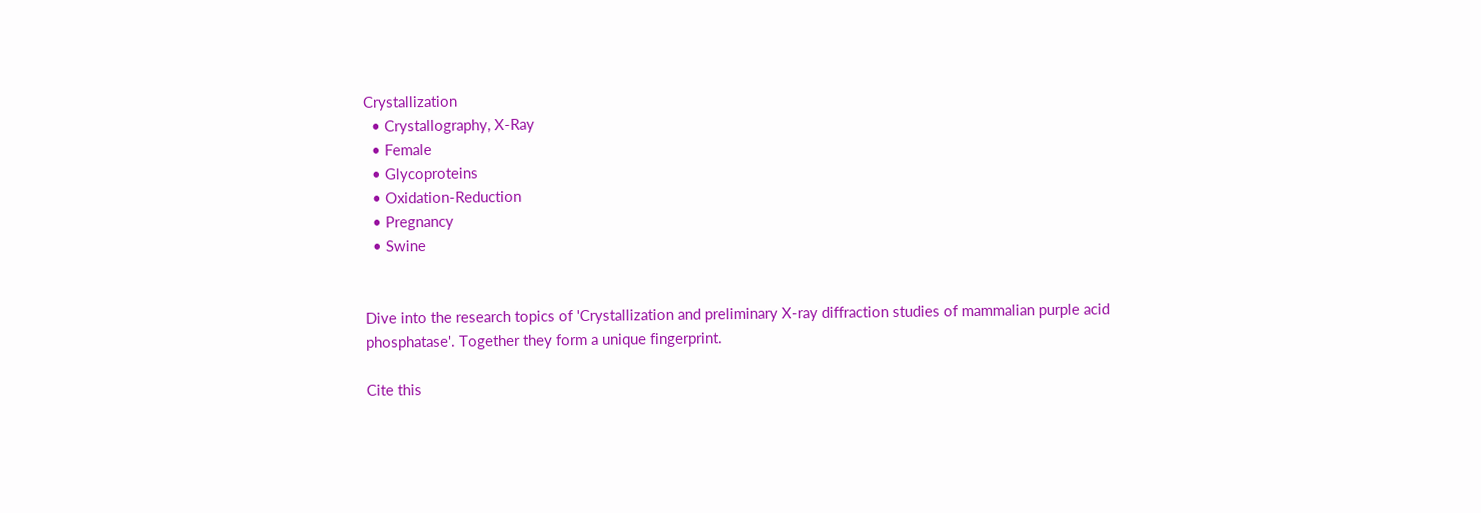Crystallization
  • Crystallography, X-Ray
  • Female
  • Glycoproteins
  • Oxidation-Reduction
  • Pregnancy
  • Swine


Dive into the research topics of 'Crystallization and preliminary X-ray diffraction studies of mammalian purple acid phosphatase'. Together they form a unique fingerprint.

Cite this